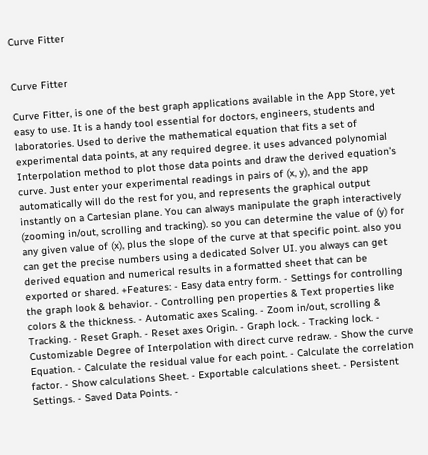Curve Fitter


Curve Fitter

Curve Fitter, is one of the best graph applications available in the App Store, yet easy to use. It is a handy tool essential for doctors, engineers, students and laboratories. Used to derive the mathematical equation that fits a set of experimental data points, at any required degree. it uses advanced polynomial Interpolation method to plot those data points and draw the derived equation’s curve. Just enter your experimental readings in pairs of (x, y), and the app automatically will do the rest for you, and represents the graphical output instantly on a Cartesian plane. You can always manipulate the graph interactively (zooming in/out, scrolling and tracking). so you can determine the value of (y) for any given value of (x), plus the slope of the curve at that specific point. also you can get the precise numbers using a dedicated Solver UI. you always can get derived equation and numerical results in a formatted sheet that can be exported or shared. +Features: - Easy data entry form. - Settings for controlling the graph look & behavior. - Controlling pen properties & Text properties like colors & the thickness. - Automatic axes Scaling. - Zoom in/out, scrolling & Tracking. - Reset Graph. - Reset axes Origin. - Graph lock. - Tracking lock. - Customizable Degree of Interpolation with direct curve redraw. - Show the curve Equation. - Calculate the residual value for each point. - Calculate the correlation factor. - Show calculations Sheet. - Exportable calculations sheet. - Persistent Settings. - Saved Data Points. -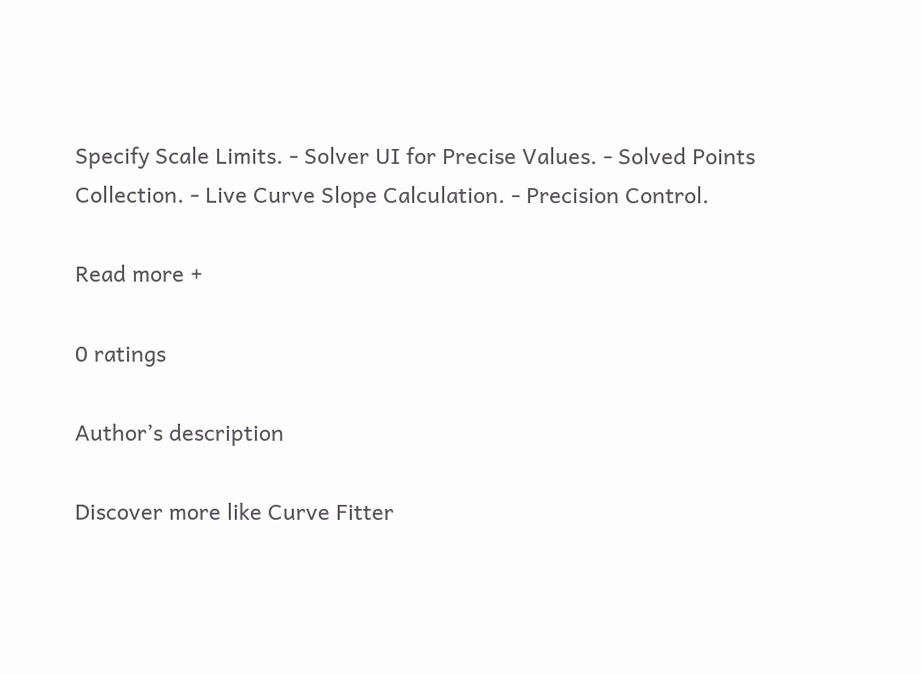Specify Scale Limits. - Solver UI for Precise Values. - Solved Points Collection. - Live Curve Slope Calculation. - Precision Control.

Read more +

0 ratings

Author’s description

Discover more like Curve Fitter